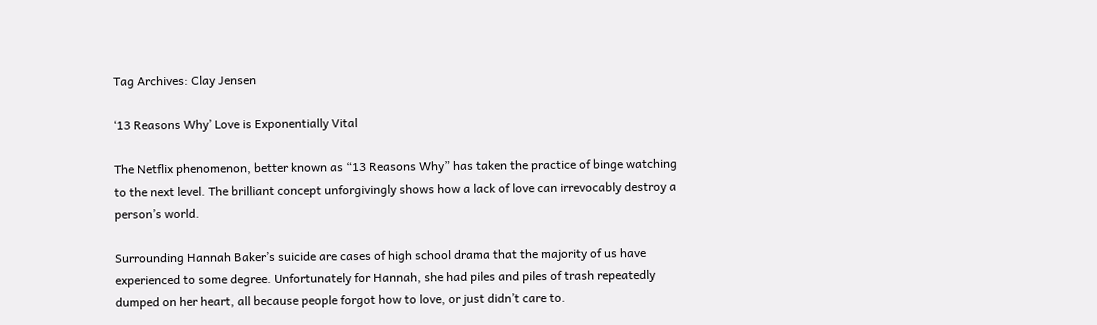Tag Archives: Clay Jensen

‘13 Reasons Why’ Love is Exponentially Vital

The Netflix phenomenon, better known as “13 Reasons Why” has taken the practice of binge watching to the next level. The brilliant concept unforgivingly shows how a lack of love can irrevocably destroy a person’s world.

Surrounding Hannah Baker’s suicide are cases of high school drama that the majority of us have experienced to some degree. Unfortunately for Hannah, she had piles and piles of trash repeatedly dumped on her heart, all because people forgot how to love, or just didn’t care to.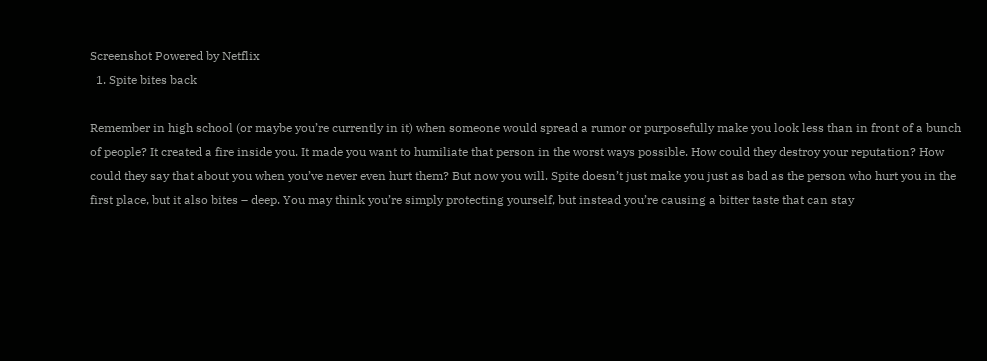Screenshot Powered by Netflix
  1. Spite bites back

Remember in high school (or maybe you’re currently in it) when someone would spread a rumor or purposefully make you look less than in front of a bunch of people? It created a fire inside you. It made you want to humiliate that person in the worst ways possible. How could they destroy your reputation? How could they say that about you when you’ve never even hurt them? But now you will. Spite doesn’t just make you just as bad as the person who hurt you in the first place, but it also bites – deep. You may think you’re simply protecting yourself, but instead you’re causing a bitter taste that can stay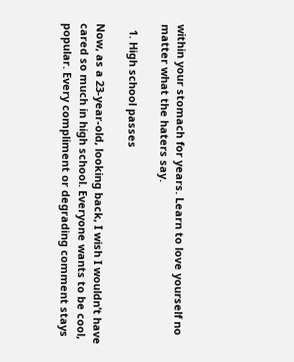within your stomach for years. Learn to love yourself no matter what the haters say.

  1. High school passes

Now, as a 23-year-old, looking back, I wish I wouldn’t have cared so much in high school. Everyone wants to be cool, popular. Every compliment or degrading comment stays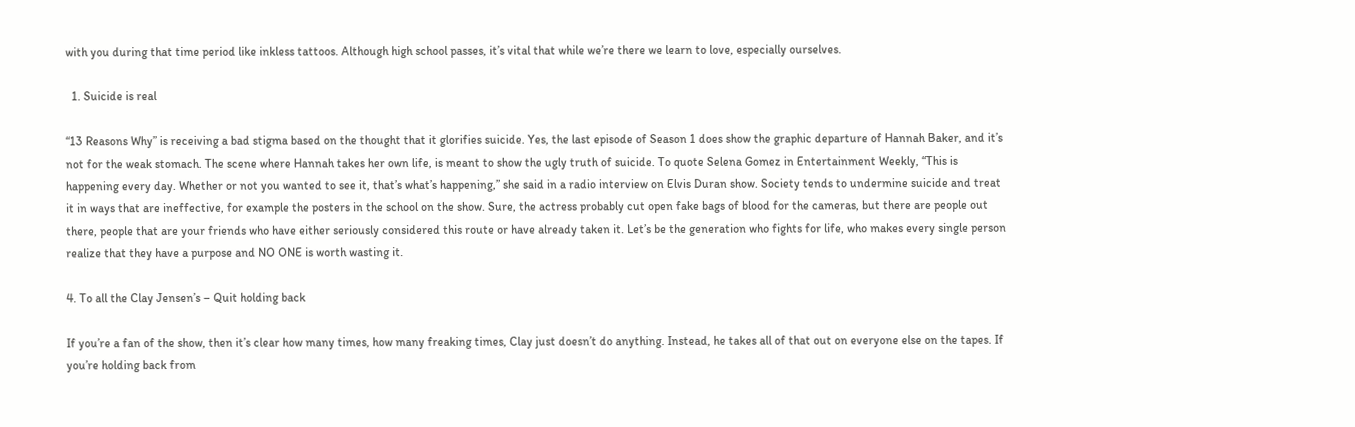with you during that time period like inkless tattoos. Although high school passes, it’s vital that while we’re there we learn to love, especially ourselves.

  1. Suicide is real

“13 Reasons Why” is receiving a bad stigma based on the thought that it glorifies suicide. Yes, the last episode of Season 1 does show the graphic departure of Hannah Baker, and it’s not for the weak stomach. The scene where Hannah takes her own life, is meant to show the ugly truth of suicide. To quote Selena Gomez in Entertainment Weekly, “This is happening every day. Whether or not you wanted to see it, that’s what’s happening,” she said in a radio interview on Elvis Duran show. Society tends to undermine suicide and treat it in ways that are ineffective, for example the posters in the school on the show. Sure, the actress probably cut open fake bags of blood for the cameras, but there are people out there, people that are your friends who have either seriously considered this route or have already taken it. Let’s be the generation who fights for life, who makes every single person realize that they have a purpose and NO ONE is worth wasting it.

4. To all the Clay Jensen’s – Quit holding back

If you’re a fan of the show, then it’s clear how many times, how many freaking times, Clay just doesn’t do anything. Instead, he takes all of that out on everyone else on the tapes. If you’re holding back from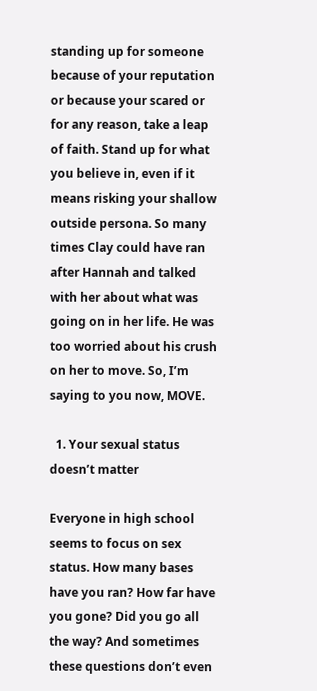standing up for someone because of your reputation or because your scared or for any reason, take a leap of faith. Stand up for what you believe in, even if it means risking your shallow outside persona. So many times Clay could have ran after Hannah and talked with her about what was going on in her life. He was too worried about his crush on her to move. So, I’m saying to you now, MOVE.

  1. Your sexual status doesn’t matter

Everyone in high school seems to focus on sex status. How many bases have you ran? How far have you gone? Did you go all the way? And sometimes these questions don’t even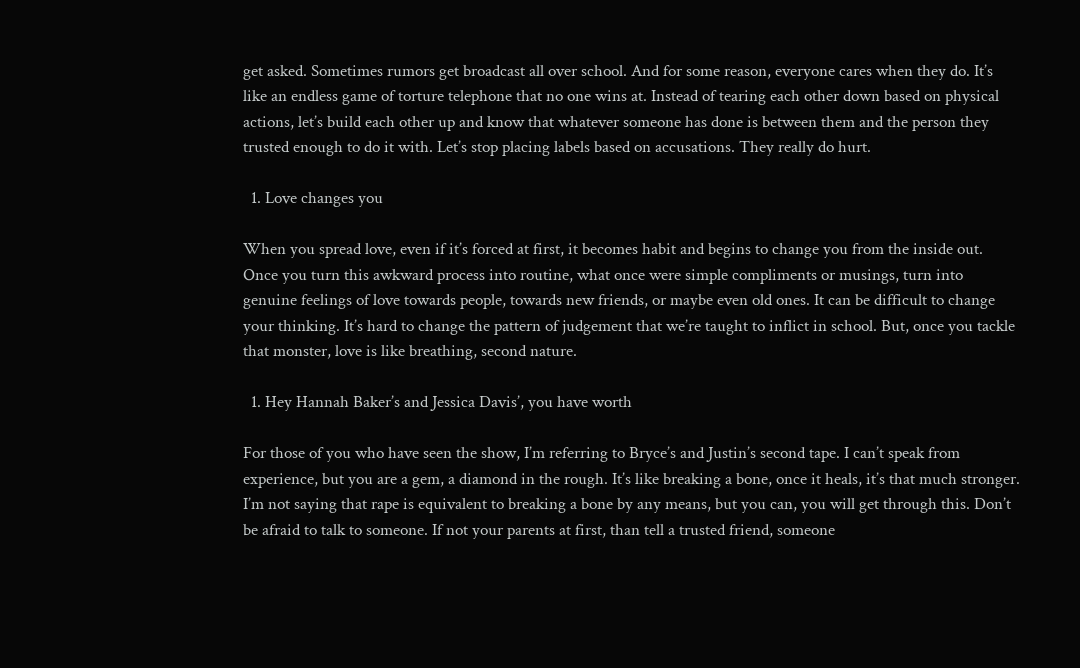get asked. Sometimes rumors get broadcast all over school. And for some reason, everyone cares when they do. It’s like an endless game of torture telephone that no one wins at. Instead of tearing each other down based on physical actions, let’s build each other up and know that whatever someone has done is between them and the person they trusted enough to do it with. Let’s stop placing labels based on accusations. They really do hurt.

  1. Love changes you

When you spread love, even if it’s forced at first, it becomes habit and begins to change you from the inside out. Once you turn this awkward process into routine, what once were simple compliments or musings, turn into genuine feelings of love towards people, towards new friends, or maybe even old ones. It can be difficult to change your thinking. It’s hard to change the pattern of judgement that we’re taught to inflict in school. But, once you tackle that monster, love is like breathing, second nature.

  1. Hey Hannah Baker’s and Jessica Davis’, you have worth

For those of you who have seen the show, I’m referring to Bryce’s and Justin’s second tape. I can’t speak from experience, but you are a gem, a diamond in the rough. It’s like breaking a bone, once it heals, it’s that much stronger. I’m not saying that rape is equivalent to breaking a bone by any means, but you can, you will get through this. Don’t be afraid to talk to someone. If not your parents at first, than tell a trusted friend, someone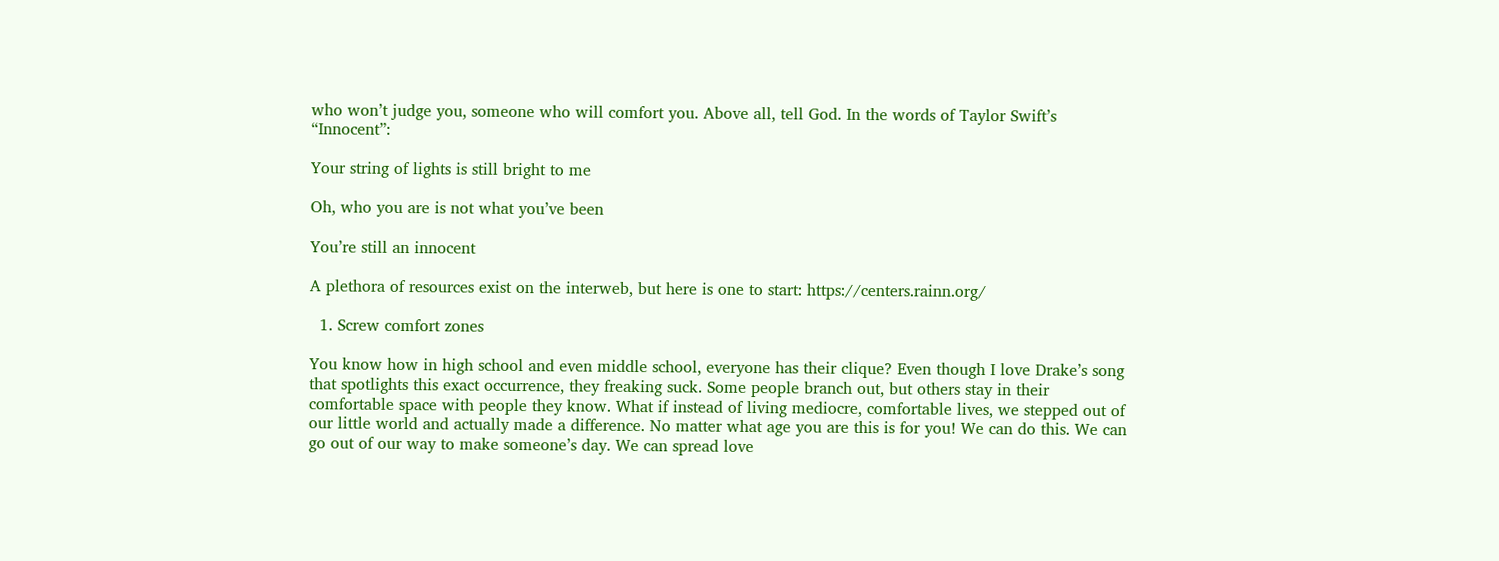who won’t judge you, someone who will comfort you. Above all, tell God. In the words of Taylor Swift’s “Innocent”:

Your string of lights is still bright to me

Oh, who you are is not what you’ve been

You’re still an innocent

A plethora of resources exist on the interweb, but here is one to start: https://centers.rainn.org/

  1. Screw comfort zones

You know how in high school and even middle school, everyone has their clique? Even though I love Drake’s song that spotlights this exact occurrence, they freaking suck. Some people branch out, but others stay in their comfortable space with people they know. What if instead of living mediocre, comfortable lives, we stepped out of our little world and actually made a difference. No matter what age you are this is for you! We can do this. We can go out of our way to make someone’s day. We can spread love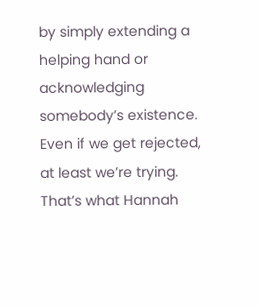by simply extending a helping hand or acknowledging somebody’s existence. Even if we get rejected, at least we’re trying. That’s what Hannah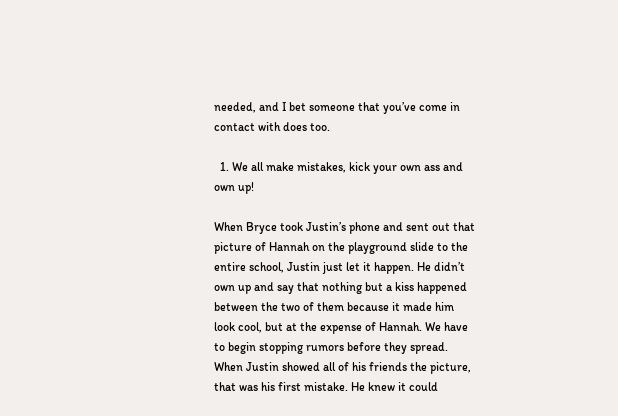needed, and I bet someone that you’ve come in contact with does too.

  1. We all make mistakes, kick your own ass and own up!

When Bryce took Justin’s phone and sent out that picture of Hannah on the playground slide to the entire school, Justin just let it happen. He didn’t own up and say that nothing but a kiss happened between the two of them because it made him look cool, but at the expense of Hannah. We have to begin stopping rumors before they spread. When Justin showed all of his friends the picture, that was his first mistake. He knew it could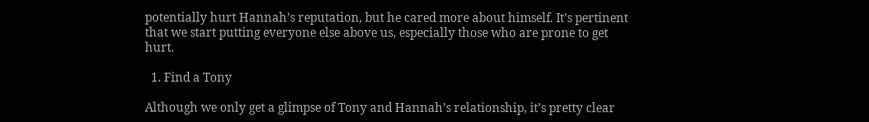potentially hurt Hannah’s reputation, but he cared more about himself. It’s pertinent that we start putting everyone else above us, especially those who are prone to get hurt.

  1. Find a Tony

Although we only get a glimpse of Tony and Hannah’s relationship, it’s pretty clear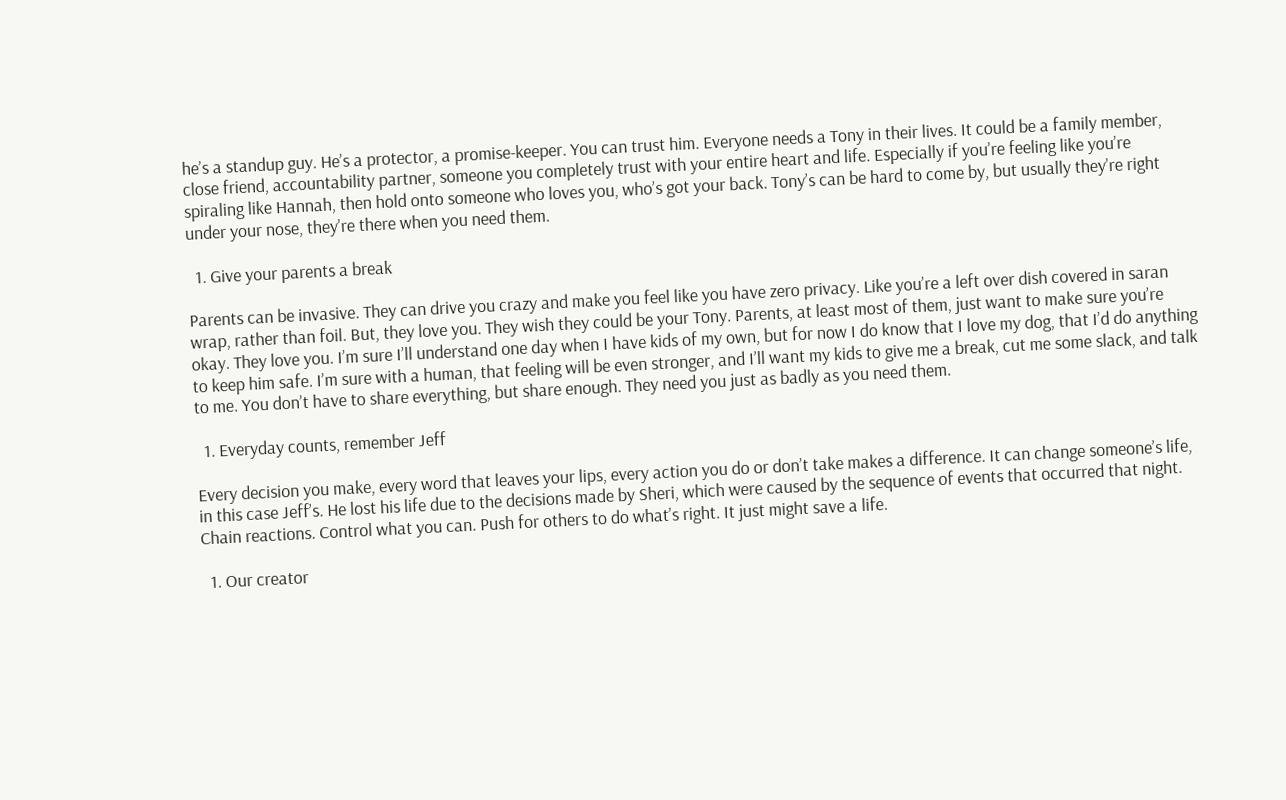he’s a standup guy. He’s a protector, a promise-keeper. You can trust him. Everyone needs a Tony in their lives. It could be a family member, close friend, accountability partner, someone you completely trust with your entire heart and life. Especially if you’re feeling like you’re spiraling like Hannah, then hold onto someone who loves you, who’s got your back. Tony’s can be hard to come by, but usually they’re right under your nose, they’re there when you need them.

  1. Give your parents a break

Parents can be invasive. They can drive you crazy and make you feel like you have zero privacy. Like you’re a left over dish covered in saran wrap, rather than foil. But, they love you. They wish they could be your Tony. Parents, at least most of them, just want to make sure you’re okay. They love you. I’m sure I’ll understand one day when I have kids of my own, but for now I do know that I love my dog, that I’d do anything to keep him safe. I’m sure with a human, that feeling will be even stronger, and I’ll want my kids to give me a break, cut me some slack, and talk to me. You don’t have to share everything, but share enough. They need you just as badly as you need them.

  1. Everyday counts, remember Jeff

Every decision you make, every word that leaves your lips, every action you do or don’t take makes a difference. It can change someone’s life, in this case Jeff’s. He lost his life due to the decisions made by Sheri, which were caused by the sequence of events that occurred that night. Chain reactions. Control what you can. Push for others to do what’s right. It just might save a life.

  1. Our creator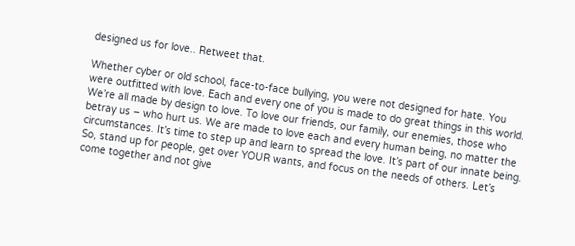designed us for love.. Retweet that.

Whether cyber or old school, face-to-face bullying, you were not designed for hate. You were outfitted with love. Each and every one of you is made to do great things in this world. We’re all made by design to love. To love our friends, our family, our enemies, those who betray us – who hurt us. We are made to love each and every human being, no matter the circumstances. It’s time to step up and learn to spread the love. It’s part of our innate being. So, stand up for people, get over YOUR wants, and focus on the needs of others. Let’s come together and not give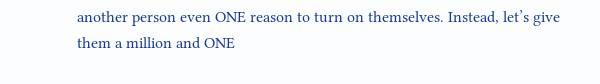another person even ONE reason to turn on themselves. Instead, let’s give them a million and ONE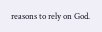reasons to rely on God.